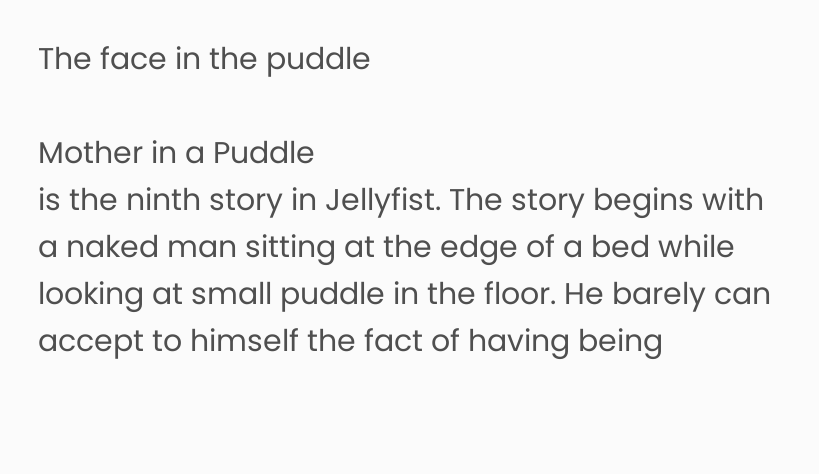The face in the puddle

Mother in a Puddle
is the ninth story in Jellyfist. The story begins with a naked man sitting at the edge of a bed while looking at small puddle in the floor. He barely can accept to himself the fact of having being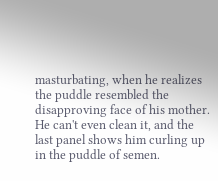masturbating, when he realizes the puddle resembled the disapproving face of his mother. He can't even clean it, and the last panel shows him curling up in the puddle of semen.